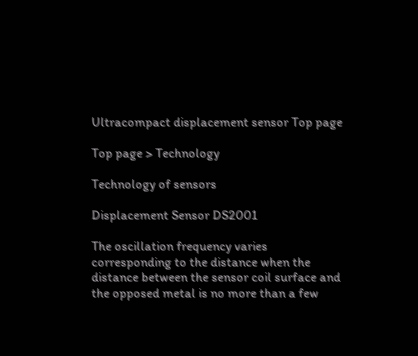Ultracompact displacement sensor Top page

Top page > Technology

Technology of sensors

Displacement Sensor DS2001

The oscillation frequency varies corresponding to the distance when the distance between the sensor coil surface and the opposed metal is no more than a few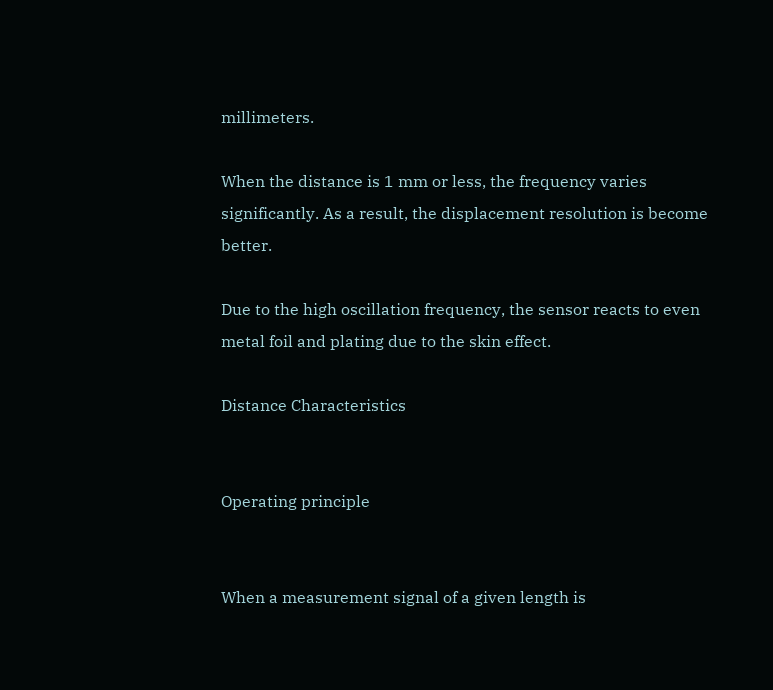millimeters.

When the distance is 1 mm or less, the frequency varies significantly. As a result, the displacement resolution is become better.

Due to the high oscillation frequency, the sensor reacts to even metal foil and plating due to the skin effect.

Distance Characteristics


Operating principle


When a measurement signal of a given length is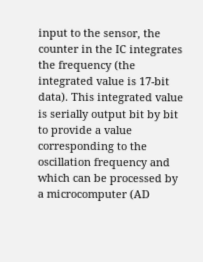input to the sensor, the counter in the IC integrates the frequency (the integrated value is 17-bit data). This integrated value is serially output bit by bit to provide a value corresponding to the oscillation frequency and which can be processed by a microcomputer (AD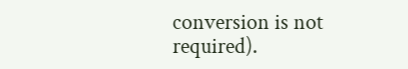conversion is not required).